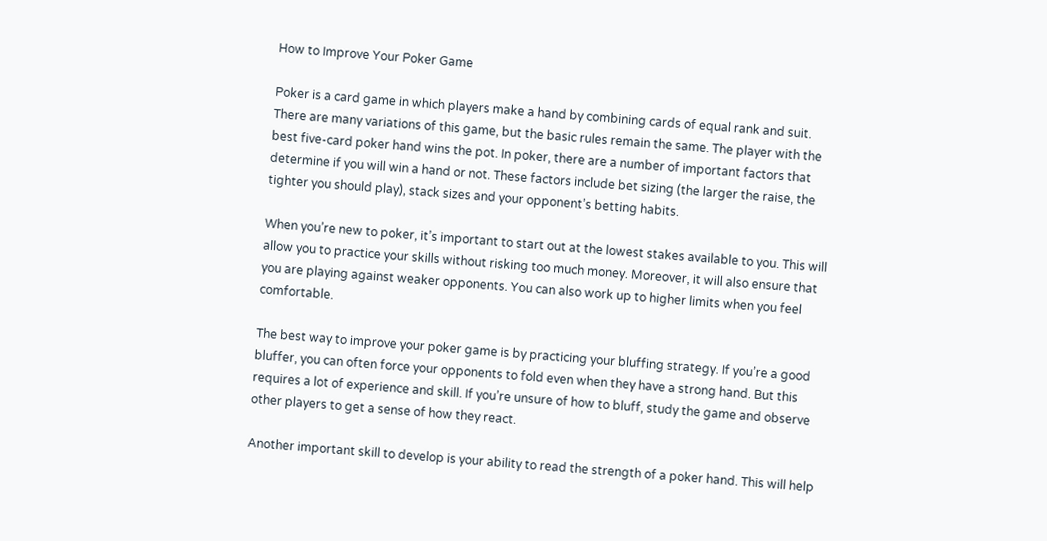How to Improve Your Poker Game

Poker is a card game in which players make a hand by combining cards of equal rank and suit. There are many variations of this game, but the basic rules remain the same. The player with the best five-card poker hand wins the pot. In poker, there are a number of important factors that determine if you will win a hand or not. These factors include bet sizing (the larger the raise, the tighter you should play), stack sizes and your opponent’s betting habits.

When you’re new to poker, it’s important to start out at the lowest stakes available to you. This will allow you to practice your skills without risking too much money. Moreover, it will also ensure that you are playing against weaker opponents. You can also work up to higher limits when you feel comfortable.

The best way to improve your poker game is by practicing your bluffing strategy. If you’re a good bluffer, you can often force your opponents to fold even when they have a strong hand. But this requires a lot of experience and skill. If you’re unsure of how to bluff, study the game and observe other players to get a sense of how they react.

Another important skill to develop is your ability to read the strength of a poker hand. This will help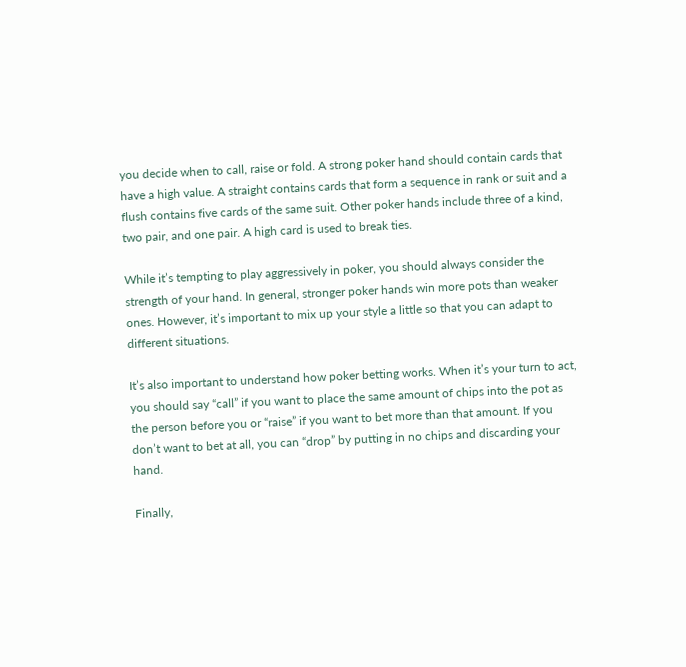you decide when to call, raise or fold. A strong poker hand should contain cards that have a high value. A straight contains cards that form a sequence in rank or suit and a flush contains five cards of the same suit. Other poker hands include three of a kind, two pair, and one pair. A high card is used to break ties.

While it’s tempting to play aggressively in poker, you should always consider the strength of your hand. In general, stronger poker hands win more pots than weaker ones. However, it’s important to mix up your style a little so that you can adapt to different situations.

It’s also important to understand how poker betting works. When it’s your turn to act, you should say “call” if you want to place the same amount of chips into the pot as the person before you or “raise” if you want to bet more than that amount. If you don’t want to bet at all, you can “drop” by putting in no chips and discarding your hand.

Finally,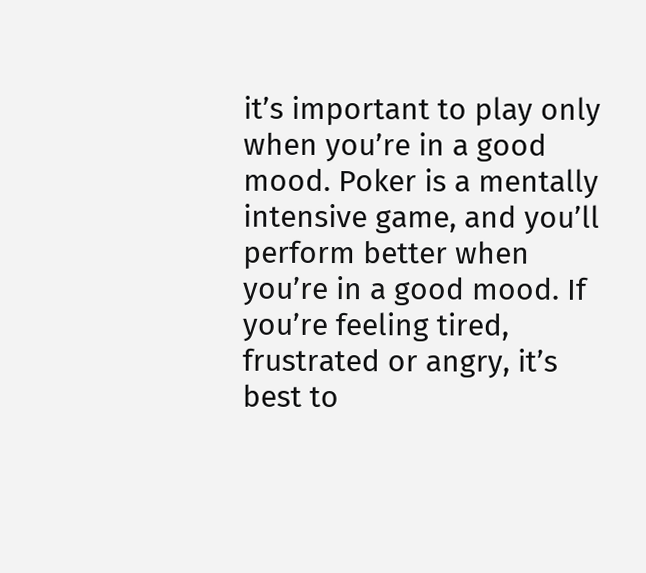it’s important to play only when you’re in a good mood. Poker is a mentally intensive game, and you’ll perform better when you’re in a good mood. If you’re feeling tired, frustrated or angry, it’s best to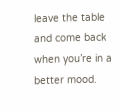leave the table and come back when you’re in a better mood.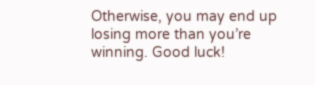Otherwise, you may end up losing more than you’re winning. Good luck!